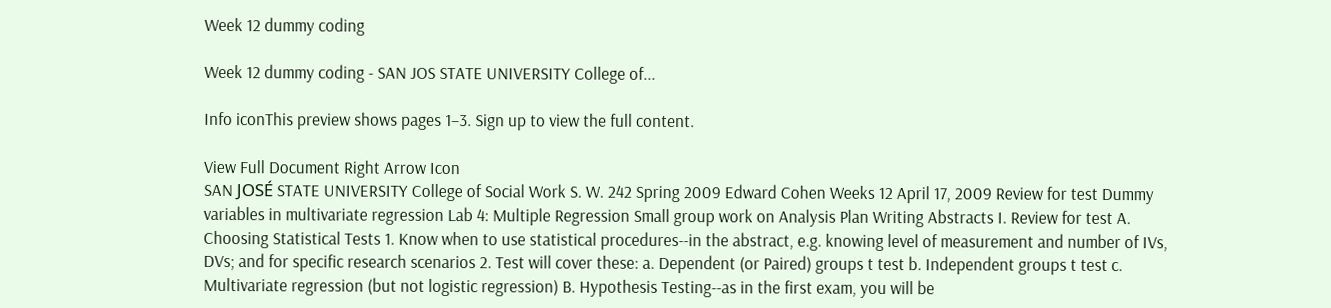Week 12 dummy coding

Week 12 dummy coding - SAN JOS STATE UNIVERSITY College of...

Info iconThis preview shows pages 1–3. Sign up to view the full content.

View Full Document Right Arrow Icon
SAN JOSÉ STATE UNIVERSITY College of Social Work S. W. 242 Spring 2009 Edward Cohen Weeks 12 April 17, 2009 Review for test Dummy variables in multivariate regression Lab 4: Multiple Regression Small group work on Analysis Plan Writing Abstracts I. Review for test A. Choosing Statistical Tests 1. Know when to use statistical procedures--in the abstract, e.g. knowing level of measurement and number of IVs, DVs; and for specific research scenarios 2. Test will cover these: a. Dependent (or Paired) groups t test b. Independent groups t test c. Multivariate regression (but not logistic regression) B. Hypothesis Testing--as in the first exam, you will be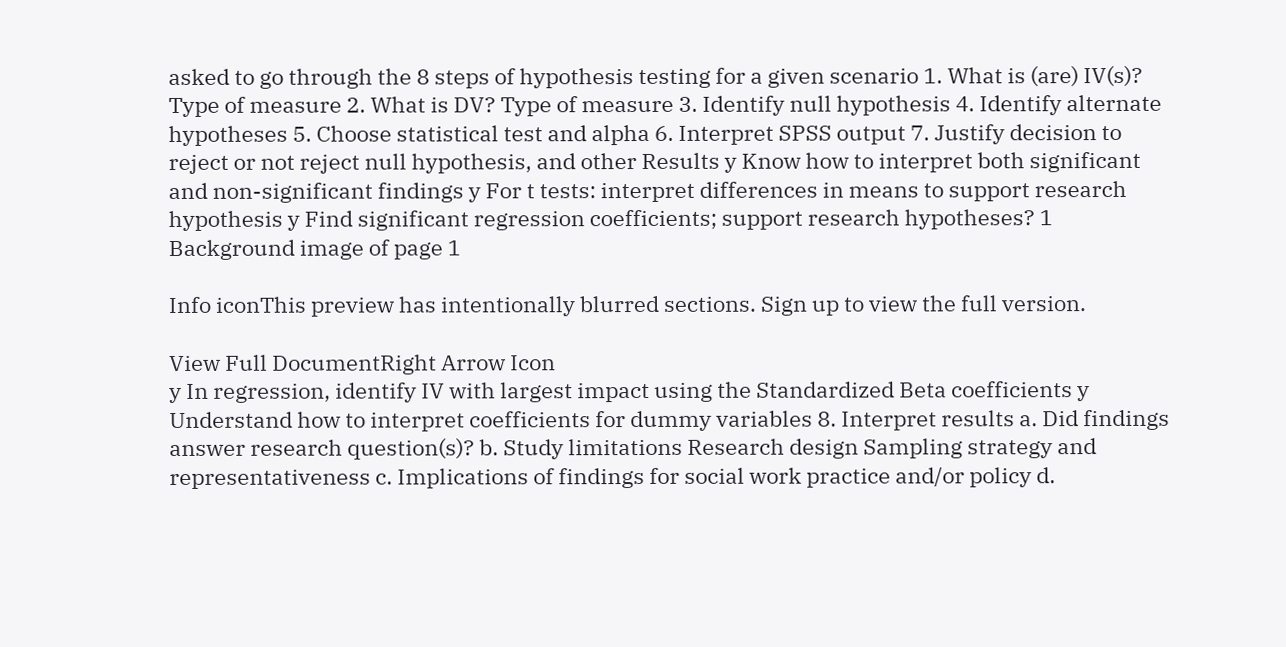asked to go through the 8 steps of hypothesis testing for a given scenario 1. What is (are) IV(s)? Type of measure 2. What is DV? Type of measure 3. Identify null hypothesis 4. Identify alternate hypotheses 5. Choose statistical test and alpha 6. Interpret SPSS output 7. Justify decision to reject or not reject null hypothesis, and other Results y Know how to interpret both significant and non-significant findings y For t tests: interpret differences in means to support research hypothesis y Find significant regression coefficients; support research hypotheses? 1
Background image of page 1

Info iconThis preview has intentionally blurred sections. Sign up to view the full version.

View Full DocumentRight Arrow Icon
y In regression, identify IV with largest impact using the Standardized Beta coefficients y Understand how to interpret coefficients for dummy variables 8. Interpret results a. Did findings answer research question(s)? b. Study limitations Research design Sampling strategy and representativeness c. Implications of findings for social work practice and/or policy d.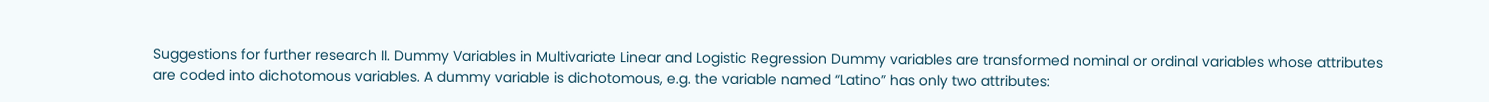Suggestions for further research II. Dummy Variables in Multivariate Linear and Logistic Regression Dummy variables are transformed nominal or ordinal variables whose attributes are coded into dichotomous variables. A dummy variable is dichotomous, e.g. the variable named “Latino” has only two attributes: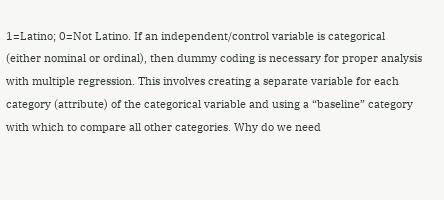1=Latino; 0=Not Latino. If an independent/control variable is categorical (either nominal or ordinal), then dummy coding is necessary for proper analysis with multiple regression. This involves creating a separate variable for each category (attribute) of the categorical variable and using a “baseline” category with which to compare all other categories. Why do we need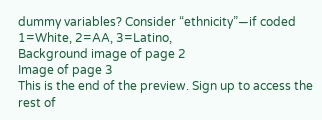dummy variables? Consider “ethnicity”—if coded 1=White, 2=AA, 3=Latino,
Background image of page 2
Image of page 3
This is the end of the preview. Sign up to access the rest of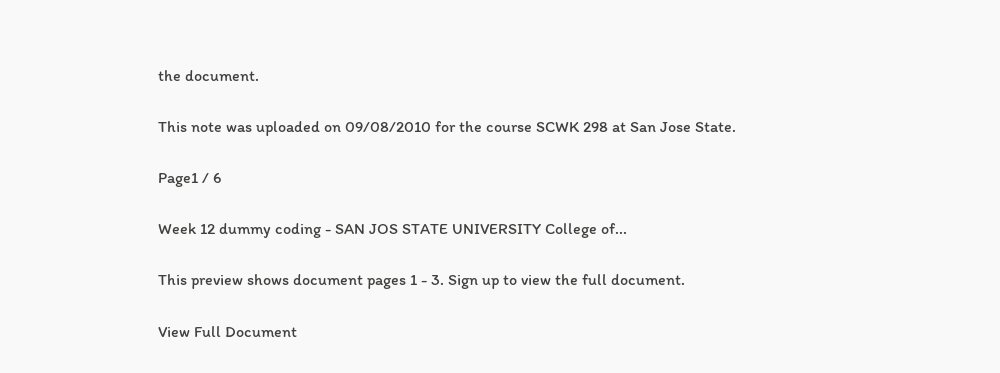the document.

This note was uploaded on 09/08/2010 for the course SCWK 298 at San Jose State.

Page1 / 6

Week 12 dummy coding - SAN JOS STATE UNIVERSITY College of...

This preview shows document pages 1 - 3. Sign up to view the full document.

View Full Document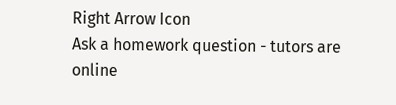Right Arrow Icon
Ask a homework question - tutors are online